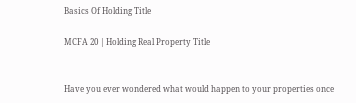Basics Of Holding Title

MCFA 20 | Holding Real Property Title


Have you ever wondered what would happen to your properties once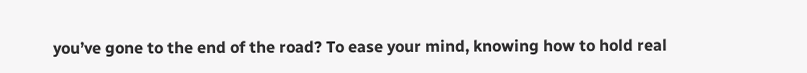you’ve gone to the end of the road? To ease your mind, knowing how to hold real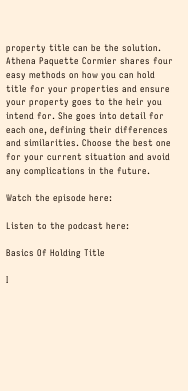property title can be the solution. Athena Paquette Cormier shares four easy methods on how you can hold title for your properties and ensure your property goes to the heir you intend for. She goes into detail for each one, defining their differences and similarities. Choose the best one for your current situation and avoid any complications in the future.

Watch the episode here:

Listen to the podcast here:

Basics Of Holding Title

I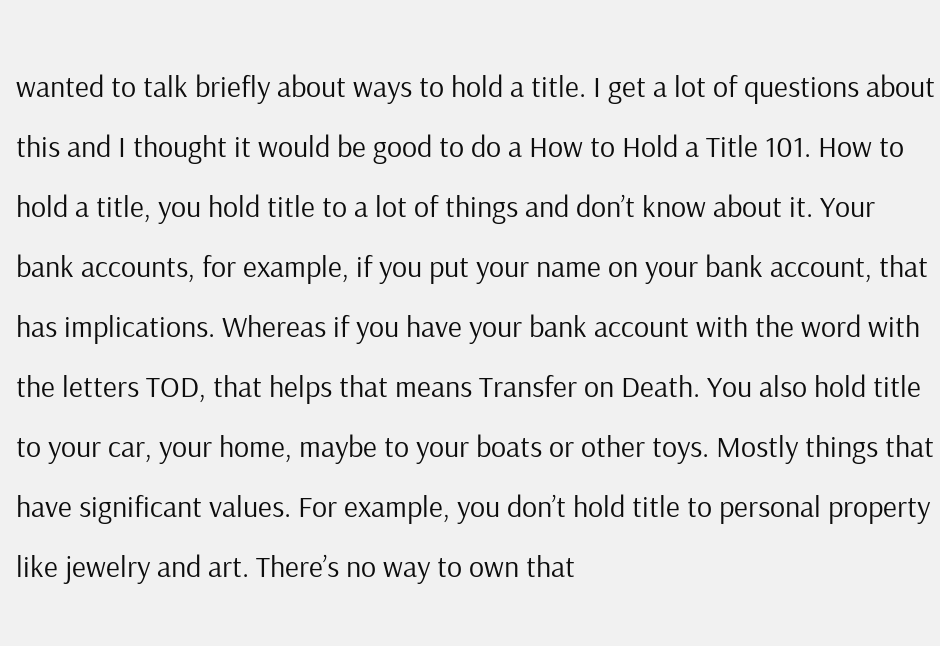wanted to talk briefly about ways to hold a title. I get a lot of questions about this and I thought it would be good to do a How to Hold a Title 101. How to hold a title, you hold title to a lot of things and don’t know about it. Your bank accounts, for example, if you put your name on your bank account, that has implications. Whereas if you have your bank account with the word with the letters TOD, that helps that means Transfer on Death. You also hold title to your car, your home, maybe to your boats or other toys. Mostly things that have significant values. For example, you don’t hold title to personal property like jewelry and art. There’s no way to own that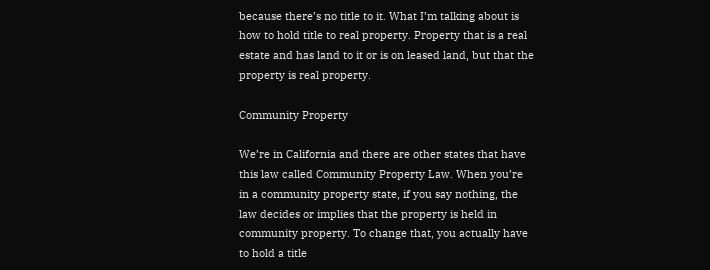because there’s no title to it. What I’m talking about is how to hold title to real property. Property that is a real estate and has land to it or is on leased land, but that the property is real property.

Community Property

We’re in California and there are other states that have this law called Community Property Law. When you’re in a community property state, if you say nothing, the law decides or implies that the property is held in community property. To change that, you actually have to hold a title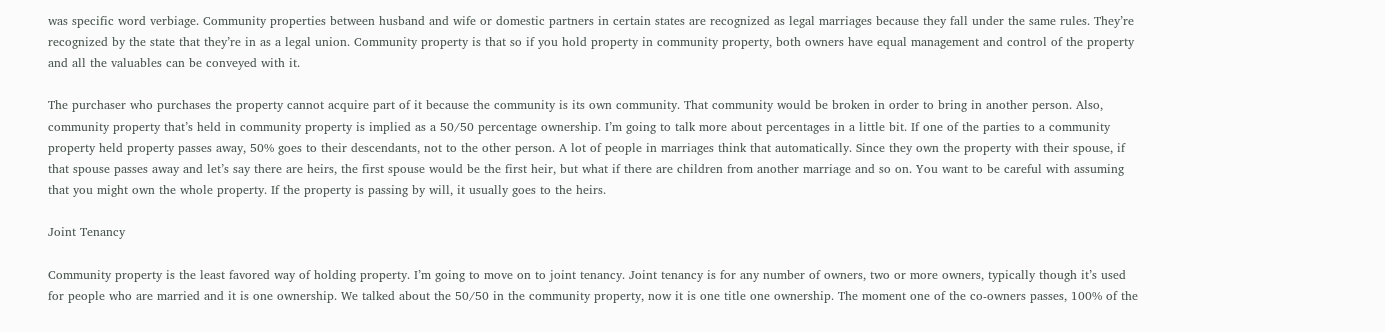was specific word verbiage. Community properties between husband and wife or domestic partners in certain states are recognized as legal marriages because they fall under the same rules. They’re recognized by the state that they’re in as a legal union. Community property is that so if you hold property in community property, both owners have equal management and control of the property and all the valuables can be conveyed with it.

The purchaser who purchases the property cannot acquire part of it because the community is its own community. That community would be broken in order to bring in another person. Also, community property that’s held in community property is implied as a 50/50 percentage ownership. I’m going to talk more about percentages in a little bit. If one of the parties to a community property held property passes away, 50% goes to their descendants, not to the other person. A lot of people in marriages think that automatically. Since they own the property with their spouse, if that spouse passes away and let’s say there are heirs, the first spouse would be the first heir, but what if there are children from another marriage and so on. You want to be careful with assuming that you might own the whole property. If the property is passing by will, it usually goes to the heirs.

Joint Tenancy

Community property is the least favored way of holding property. I’m going to move on to joint tenancy. Joint tenancy is for any number of owners, two or more owners, typically though it’s used for people who are married and it is one ownership. We talked about the 50/50 in the community property, now it is one title one ownership. The moment one of the co-owners passes, 100% of the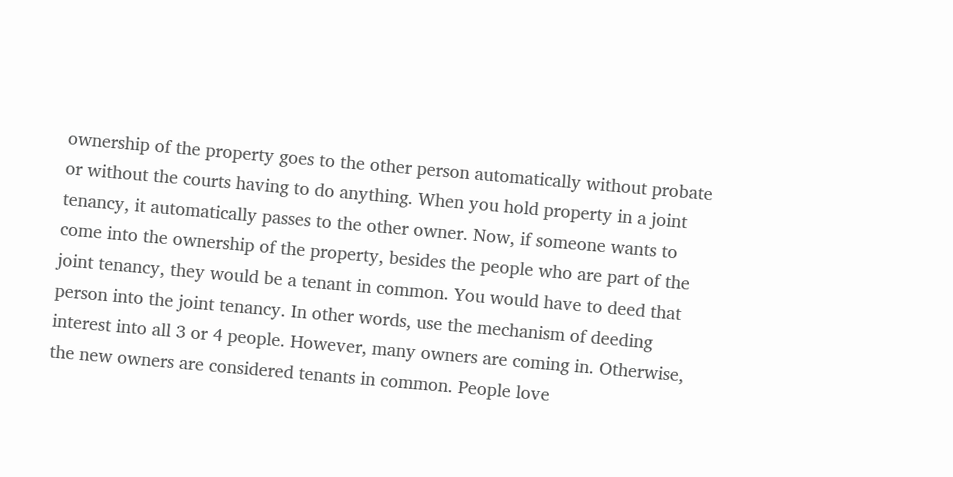ownership of the property goes to the other person automatically without probate or without the courts having to do anything. When you hold property in a joint tenancy, it automatically passes to the other owner. Now, if someone wants to come into the ownership of the property, besides the people who are part of the joint tenancy, they would be a tenant in common. You would have to deed that person into the joint tenancy. In other words, use the mechanism of deeding interest into all 3 or 4 people. However, many owners are coming in. Otherwise, the new owners are considered tenants in common. People love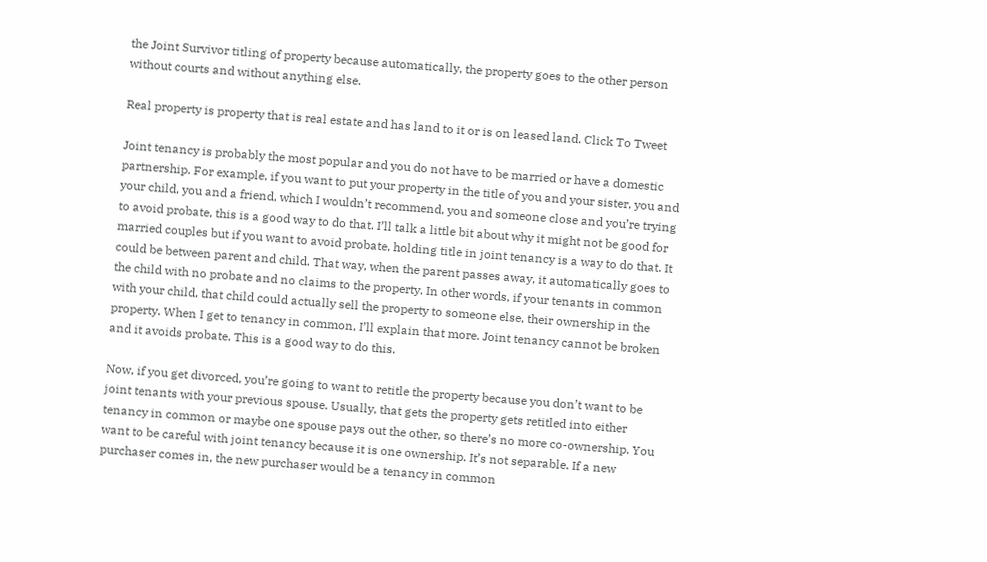the Joint Survivor titling of property because automatically, the property goes to the other person without courts and without anything else.

Real property is property that is real estate and has land to it or is on leased land. Click To Tweet

Joint tenancy is probably the most popular and you do not have to be married or have a domestic partnership. For example, if you want to put your property in the title of you and your sister, you and your child, you and a friend, which I wouldn’t recommend, you and someone close and you’re trying to avoid probate, this is a good way to do that. I’ll talk a little bit about why it might not be good for married couples but if you want to avoid probate, holding title in joint tenancy is a way to do that. It could be between parent and child. That way, when the parent passes away, it automatically goes to the child with no probate and no claims to the property. In other words, if your tenants in common with your child, that child could actually sell the property to someone else, their ownership in the property. When I get to tenancy in common, I’ll explain that more. Joint tenancy cannot be broken and it avoids probate. This is a good way to do this.

Now, if you get divorced, you’re going to want to retitle the property because you don’t want to be joint tenants with your previous spouse. Usually, that gets the property gets retitled into either tenancy in common or maybe one spouse pays out the other, so there’s no more co-ownership. You want to be careful with joint tenancy because it is one ownership. It’s not separable. If a new purchaser comes in, the new purchaser would be a tenancy in common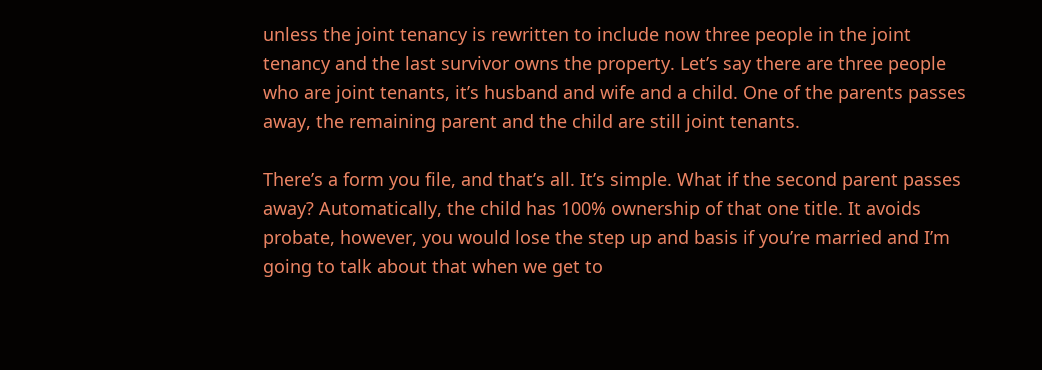unless the joint tenancy is rewritten to include now three people in the joint tenancy and the last survivor owns the property. Let’s say there are three people who are joint tenants, it’s husband and wife and a child. One of the parents passes away, the remaining parent and the child are still joint tenants.

There’s a form you file, and that’s all. It’s simple. What if the second parent passes away? Automatically, the child has 100% ownership of that one title. It avoids probate, however, you would lose the step up and basis if you’re married and I’m going to talk about that when we get to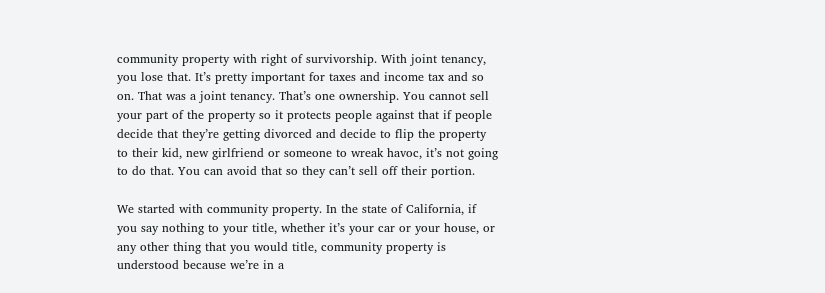community property with right of survivorship. With joint tenancy, you lose that. It’s pretty important for taxes and income tax and so on. That was a joint tenancy. That’s one ownership. You cannot sell your part of the property so it protects people against that if people decide that they’re getting divorced and decide to flip the property to their kid, new girlfriend or someone to wreak havoc, it’s not going to do that. You can avoid that so they can’t sell off their portion.

We started with community property. In the state of California, if you say nothing to your title, whether it’s your car or your house, or any other thing that you would title, community property is understood because we’re in a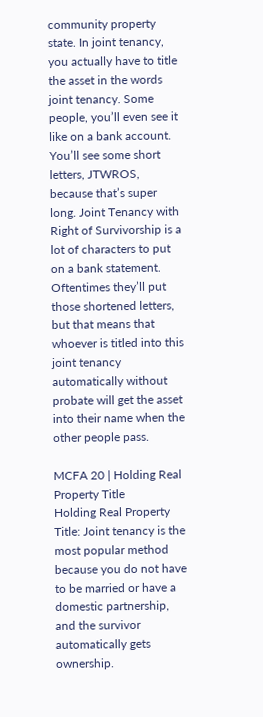community property state. In joint tenancy, you actually have to title the asset in the words joint tenancy. Some people, you’ll even see it like on a bank account. You’ll see some short letters, JTWROS, because that’s super long. Joint Tenancy with Right of Survivorship is a lot of characters to put on a bank statement. Oftentimes they’ll put those shortened letters, but that means that whoever is titled into this joint tenancy automatically without probate will get the asset into their name when the other people pass.

MCFA 20 | Holding Real Property Title
Holding Real Property Title: Joint tenancy is the most popular method because you do not have to be married or have a domestic partnership, and the survivor automatically gets ownership.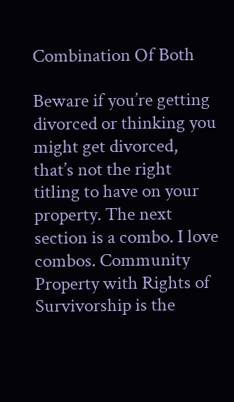Combination Of Both

Beware if you’re getting divorced or thinking you might get divorced, that’s not the right titling to have on your property. The next section is a combo. I love combos. Community Property with Rights of Survivorship is the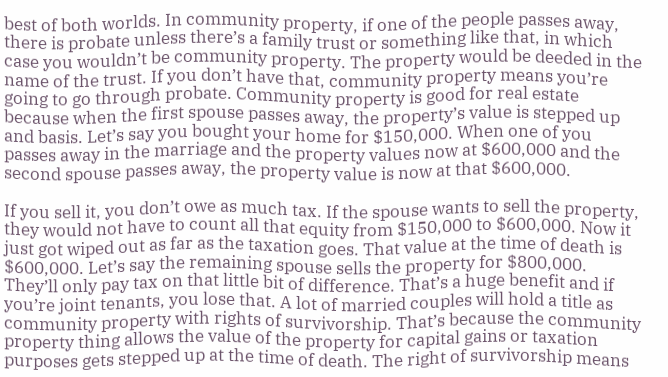best of both worlds. In community property, if one of the people passes away, there is probate unless there’s a family trust or something like that, in which case you wouldn’t be community property. The property would be deeded in the name of the trust. If you don’t have that, community property means you’re going to go through probate. Community property is good for real estate because when the first spouse passes away, the property’s value is stepped up and basis. Let’s say you bought your home for $150,000. When one of you passes away in the marriage and the property values now at $600,000 and the second spouse passes away, the property value is now at that $600,000.

If you sell it, you don’t owe as much tax. If the spouse wants to sell the property, they would not have to count all that equity from $150,000 to $600,000. Now it just got wiped out as far as the taxation goes. That value at the time of death is $600,000. Let’s say the remaining spouse sells the property for $800,000. They’ll only pay tax on that little bit of difference. That’s a huge benefit and if you’re joint tenants, you lose that. A lot of married couples will hold a title as community property with rights of survivorship. That’s because the community property thing allows the value of the property for capital gains or taxation purposes gets stepped up at the time of death. The right of survivorship means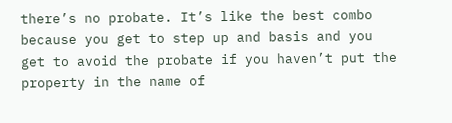there’s no probate. It’s like the best combo because you get to step up and basis and you get to avoid the probate if you haven’t put the property in the name of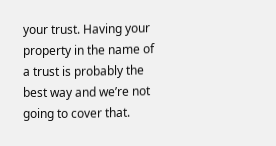your trust. Having your property in the name of a trust is probably the best way and we’re not going to cover that.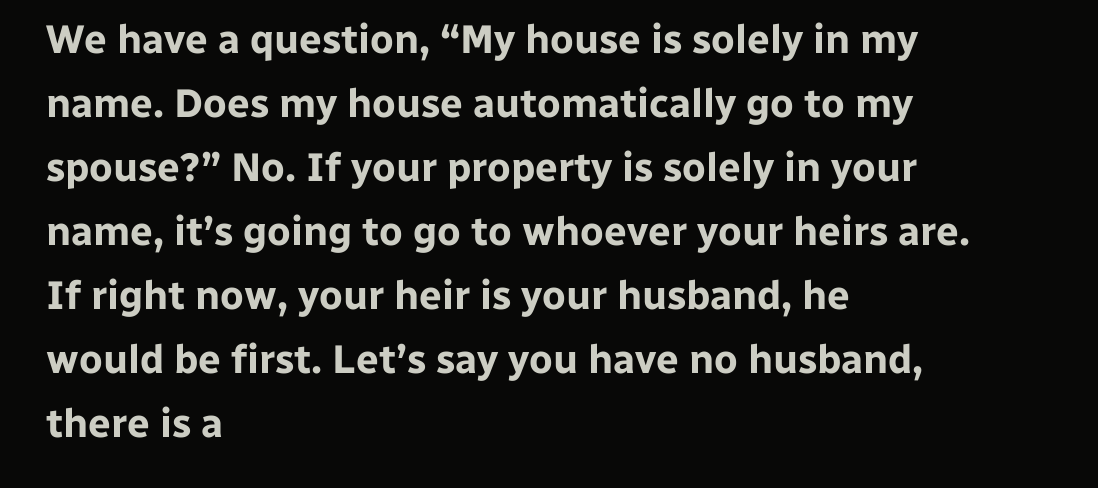We have a question, “My house is solely in my name. Does my house automatically go to my spouse?” No. If your property is solely in your name, it’s going to go to whoever your heirs are. If right now, your heir is your husband, he would be first. Let’s say you have no husband, there is a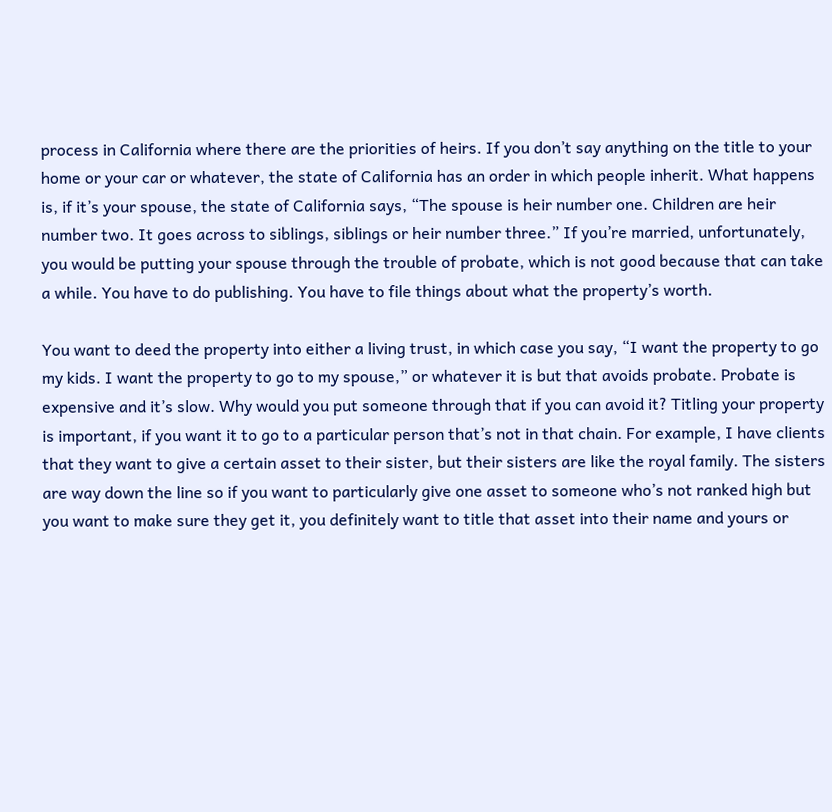process in California where there are the priorities of heirs. If you don’t say anything on the title to your home or your car or whatever, the state of California has an order in which people inherit. What happens is, if it’s your spouse, the state of California says, “The spouse is heir number one. Children are heir number two. It goes across to siblings, siblings or heir number three.” If you’re married, unfortunately, you would be putting your spouse through the trouble of probate, which is not good because that can take a while. You have to do publishing. You have to file things about what the property’s worth.

You want to deed the property into either a living trust, in which case you say, “I want the property to go my kids. I want the property to go to my spouse,” or whatever it is but that avoids probate. Probate is expensive and it’s slow. Why would you put someone through that if you can avoid it? Titling your property is important, if you want it to go to a particular person that’s not in that chain. For example, I have clients that they want to give a certain asset to their sister, but their sisters are like the royal family. The sisters are way down the line so if you want to particularly give one asset to someone who’s not ranked high but you want to make sure they get it, you definitely want to title that asset into their name and yours or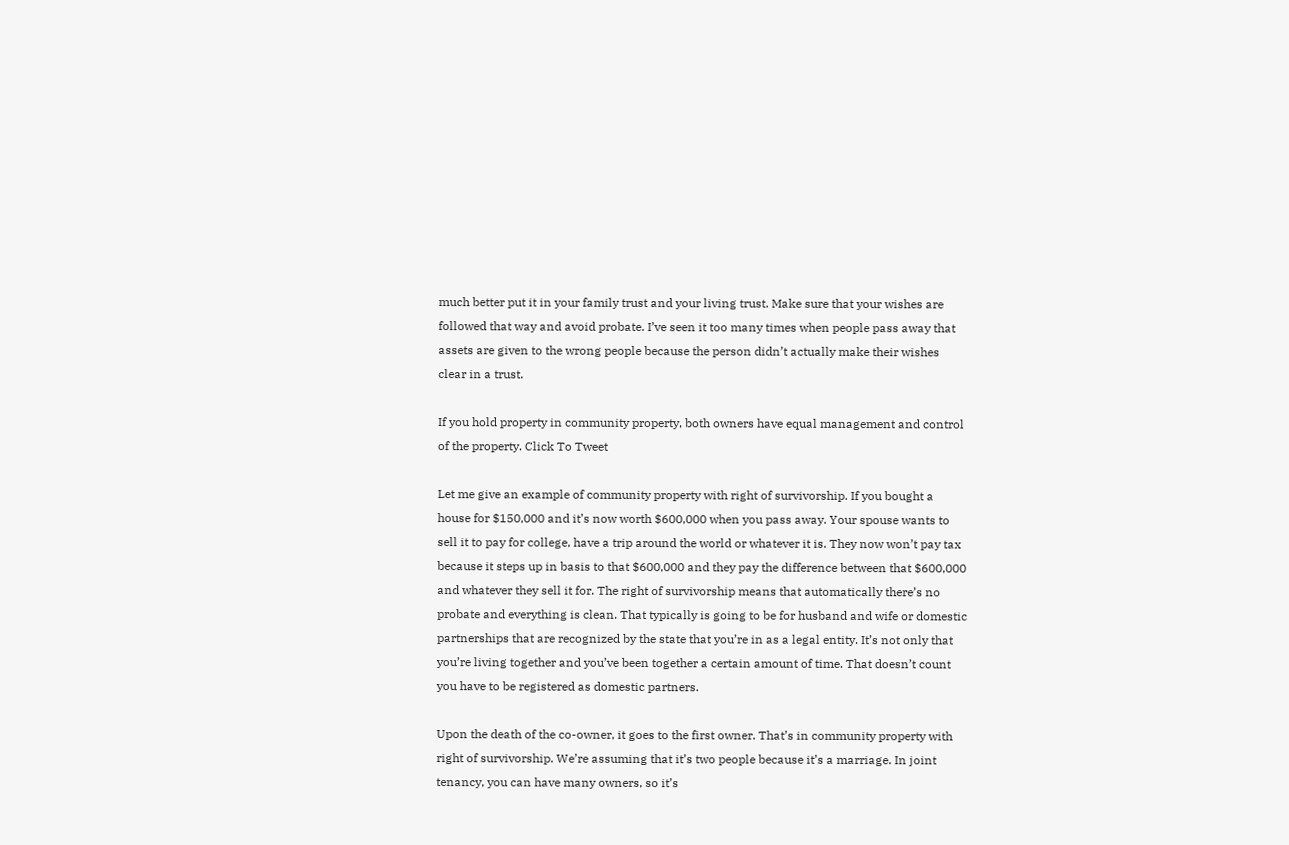much better put it in your family trust and your living trust. Make sure that your wishes are followed that way and avoid probate. I’ve seen it too many times when people pass away that assets are given to the wrong people because the person didn’t actually make their wishes clear in a trust.

If you hold property in community property, both owners have equal management and control of the property. Click To Tweet

Let me give an example of community property with right of survivorship. If you bought a house for $150,000 and it’s now worth $600,000 when you pass away. Your spouse wants to sell it to pay for college, have a trip around the world or whatever it is. They now won’t pay tax because it steps up in basis to that $600,000 and they pay the difference between that $600,000 and whatever they sell it for. The right of survivorship means that automatically there’s no probate and everything is clean. That typically is going to be for husband and wife or domestic partnerships that are recognized by the state that you’re in as a legal entity. It’s not only that you’re living together and you’ve been together a certain amount of time. That doesn’t count you have to be registered as domestic partners.

Upon the death of the co-owner, it goes to the first owner. That’s in community property with right of survivorship. We’re assuming that it’s two people because it’s a marriage. In joint tenancy, you can have many owners, so it’s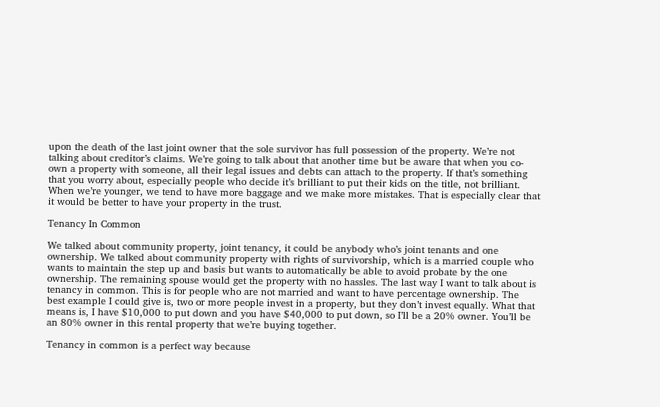upon the death of the last joint owner that the sole survivor has full possession of the property. We’re not talking about creditor’s claims. We’re going to talk about that another time but be aware that when you co-own a property with someone, all their legal issues and debts can attach to the property. If that’s something that you worry about, especially people who decide it’s brilliant to put their kids on the title, not brilliant. When we’re younger, we tend to have more baggage and we make more mistakes. That is especially clear that it would be better to have your property in the trust.

Tenancy In Common

We talked about community property, joint tenancy, it could be anybody who’s joint tenants and one ownership. We talked about community property with rights of survivorship, which is a married couple who wants to maintain the step up and basis but wants to automatically be able to avoid probate by the one ownership. The remaining spouse would get the property with no hassles. The last way I want to talk about is tenancy in common. This is for people who are not married and want to have percentage ownership. The best example I could give is, two or more people invest in a property, but they don’t invest equally. What that means is, I have $10,000 to put down and you have $40,000 to put down, so I’ll be a 20% owner. You’ll be an 80% owner in this rental property that we’re buying together.

Tenancy in common is a perfect way because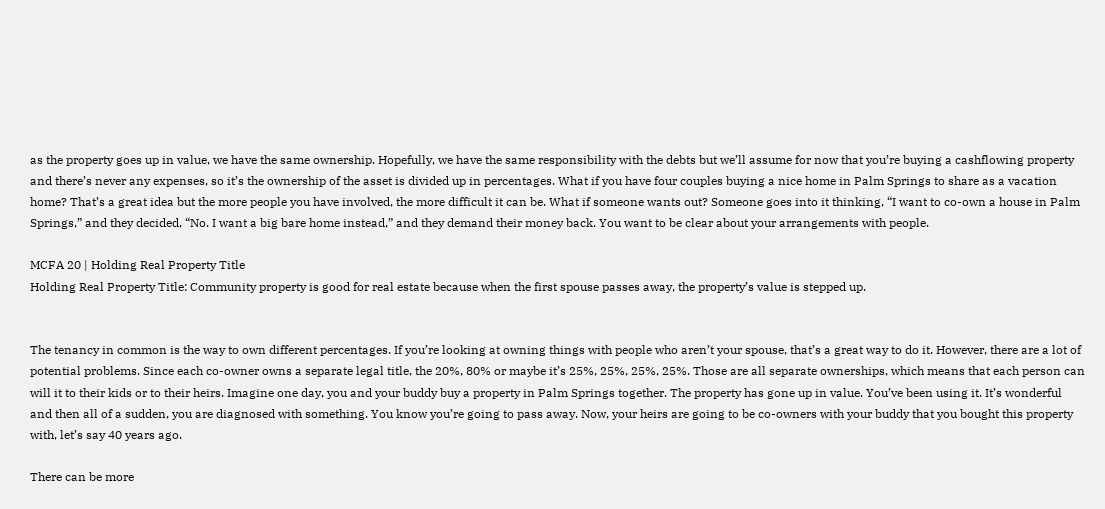as the property goes up in value, we have the same ownership. Hopefully, we have the same responsibility with the debts but we’ll assume for now that you’re buying a cashflowing property and there’s never any expenses, so it’s the ownership of the asset is divided up in percentages. What if you have four couples buying a nice home in Palm Springs to share as a vacation home? That’s a great idea but the more people you have involved, the more difficult it can be. What if someone wants out? Someone goes into it thinking, “I want to co-own a house in Palm Springs,” and they decided, “No. I want a big bare home instead,” and they demand their money back. You want to be clear about your arrangements with people.

MCFA 20 | Holding Real Property Title
Holding Real Property Title: Community property is good for real estate because when the first spouse passes away, the property’s value is stepped up.


The tenancy in common is the way to own different percentages. If you’re looking at owning things with people who aren’t your spouse, that’s a great way to do it. However, there are a lot of potential problems. Since each co-owner owns a separate legal title, the 20%, 80% or maybe it’s 25%, 25%, 25%, 25%. Those are all separate ownerships, which means that each person can will it to their kids or to their heirs. Imagine one day, you and your buddy buy a property in Palm Springs together. The property has gone up in value. You’ve been using it. It’s wonderful and then all of a sudden, you are diagnosed with something. You know you’re going to pass away. Now, your heirs are going to be co-owners with your buddy that you bought this property with, let’s say 40 years ago.

There can be more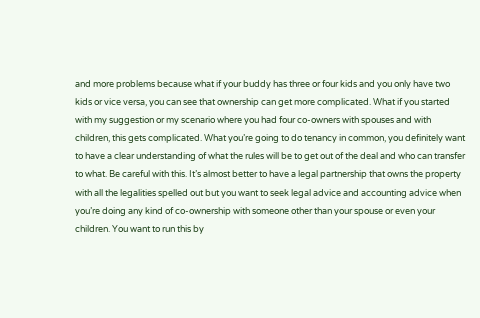and more problems because what if your buddy has three or four kids and you only have two kids or vice versa, you can see that ownership can get more complicated. What if you started with my suggestion or my scenario where you had four co-owners with spouses and with children, this gets complicated. What you’re going to do tenancy in common, you definitely want to have a clear understanding of what the rules will be to get out of the deal and who can transfer to what. Be careful with this. It’s almost better to have a legal partnership that owns the property with all the legalities spelled out but you want to seek legal advice and accounting advice when you’re doing any kind of co-ownership with someone other than your spouse or even your children. You want to run this by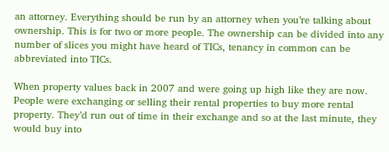an attorney. Everything should be run by an attorney when you’re talking about ownership. This is for two or more people. The ownership can be divided into any number of slices you might have heard of TICs, tenancy in common can be abbreviated into TICs.

When property values back in 2007 and were going up high like they are now. People were exchanging or selling their rental properties to buy more rental property. They’d run out of time in their exchange and so at the last minute, they would buy into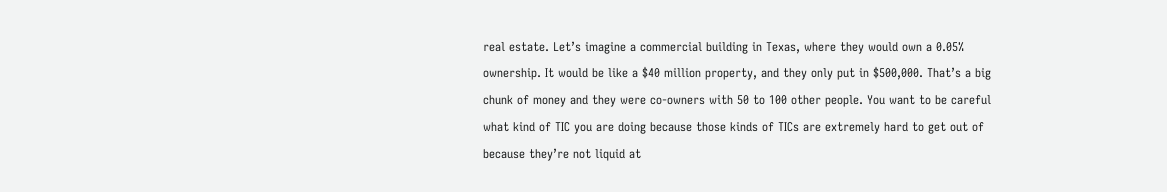real estate. Let’s imagine a commercial building in Texas, where they would own a 0.05% ownership. It would be like a $40 million property, and they only put in $500,000. That’s a big chunk of money and they were co-owners with 50 to 100 other people. You want to be careful what kind of TIC you are doing because those kinds of TICs are extremely hard to get out of because they’re not liquid at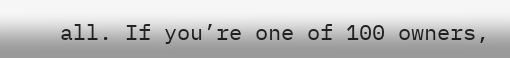all. If you’re one of 100 owners,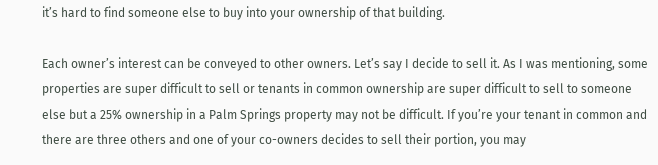it’s hard to find someone else to buy into your ownership of that building.

Each owner’s interest can be conveyed to other owners. Let’s say I decide to sell it. As I was mentioning, some properties are super difficult to sell or tenants in common ownership are super difficult to sell to someone else but a 25% ownership in a Palm Springs property may not be difficult. If you’re your tenant in common and there are three others and one of your co-owners decides to sell their portion, you may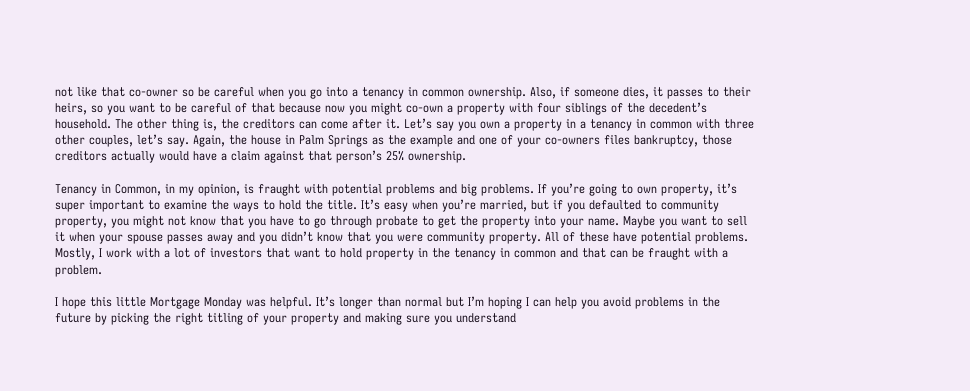not like that co-owner so be careful when you go into a tenancy in common ownership. Also, if someone dies, it passes to their heirs, so you want to be careful of that because now you might co-own a property with four siblings of the decedent’s household. The other thing is, the creditors can come after it. Let’s say you own a property in a tenancy in common with three other couples, let’s say. Again, the house in Palm Springs as the example and one of your co-owners files bankruptcy, those creditors actually would have a claim against that person’s 25% ownership.

Tenancy in Common, in my opinion, is fraught with potential problems and big problems. If you’re going to own property, it’s super important to examine the ways to hold the title. It’s easy when you’re married, but if you defaulted to community property, you might not know that you have to go through probate to get the property into your name. Maybe you want to sell it when your spouse passes away and you didn’t know that you were community property. All of these have potential problems. Mostly, I work with a lot of investors that want to hold property in the tenancy in common and that can be fraught with a problem.

I hope this little Mortgage Monday was helpful. It’s longer than normal but I’m hoping I can help you avoid problems in the future by picking the right titling of your property and making sure you understand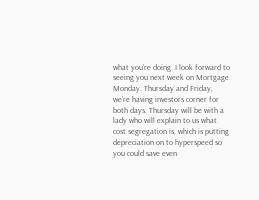what you’re doing. I look forward to seeing you next week on Mortgage Monday. Thursday and Friday, we’re having investors corner for both days. Thursday will be with a lady who will explain to us what cost segregation is, which is putting depreciation on to hyperspeed so you could save even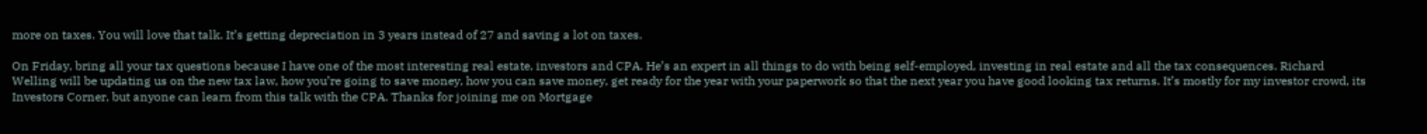more on taxes. You will love that talk. It’s getting depreciation in 3 years instead of 27 and saving a lot on taxes.

On Friday, bring all your tax questions because I have one of the most interesting real estate, investors and CPA. He’s an expert in all things to do with being self-employed, investing in real estate and all the tax consequences. Richard Welling will be updating us on the new tax law, how you’re going to save money, how you can save money, get ready for the year with your paperwork so that the next year you have good looking tax returns. It’s mostly for my investor crowd, its Investors Corner, but anyone can learn from this talk with the CPA. Thanks for joining me on Mortgage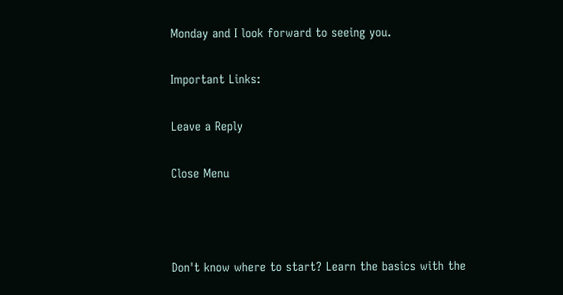Monday and I look forward to seeing you.

Important Links:

Leave a Reply

Close Menu



Don't know where to start? Learn the basics with the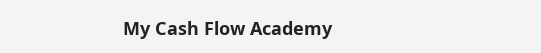My Cash Flow Academy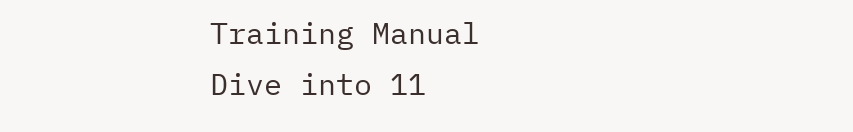Training Manual
Dive into 11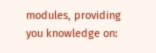modules, providing you knowledge on: